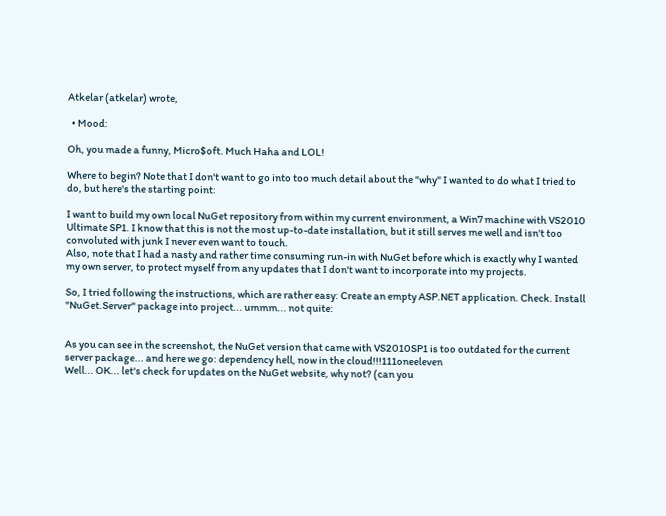Atkelar (atkelar) wrote,

  • Mood:

Oh, you made a funny, Micro$oft. Much Haha and LOL!

Where to begin? Note that I don't want to go into too much detail about the "why" I wanted to do what I tried to do, but here's the starting point:

I want to build my own local NuGet repository from within my current environment, a Win7 machine with VS2010 Ultimate SP1. I know that this is not the most up-to-date installation, but it still serves me well and isn't too convoluted with junk I never even want to touch.
Also, note that I had a nasty and rather time consuming run-in with NuGet before which is exactly why I wanted my own server, to protect myself from any updates that I don't want to incorporate into my projects.

So, I tried following the instructions, which are rather easy: Create an empty ASP.NET application. Check. Install "NuGet.Server" package into project... ummm... not quite:


As you can see in the screenshot, the NuGet version that came with VS2010SP1 is too outdated for the current server package... and here we go: dependency hell, now in the cloud!!!111oneeleven
Well... OK... let's check for updates on the NuGet website, why not? (can you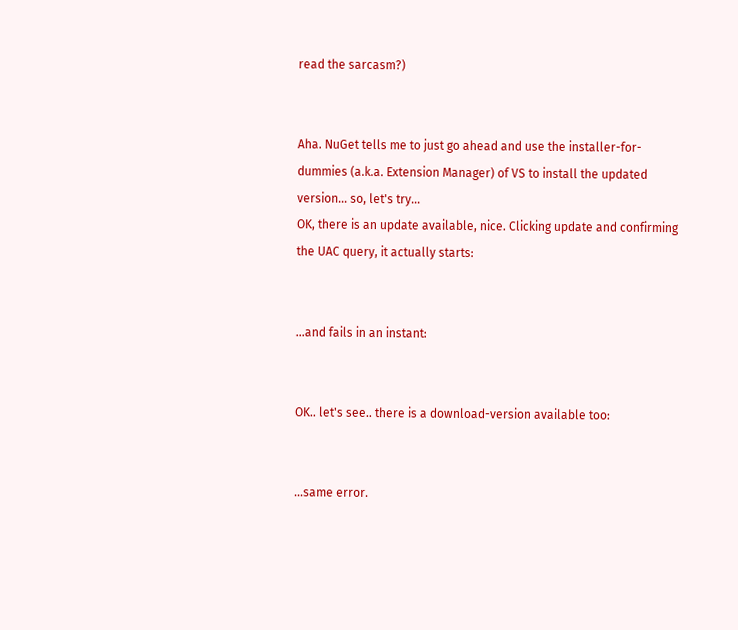read the sarcasm?)


Aha. NuGet tells me to just go ahead and use the installer-for-dummies (a.k.a. Extension Manager) of VS to install the updated version... so, let's try...
OK, there is an update available, nice. Clicking update and confirming the UAC query, it actually starts:


...and fails in an instant:


OK.. let's see.. there is a download-version available too:


...same error.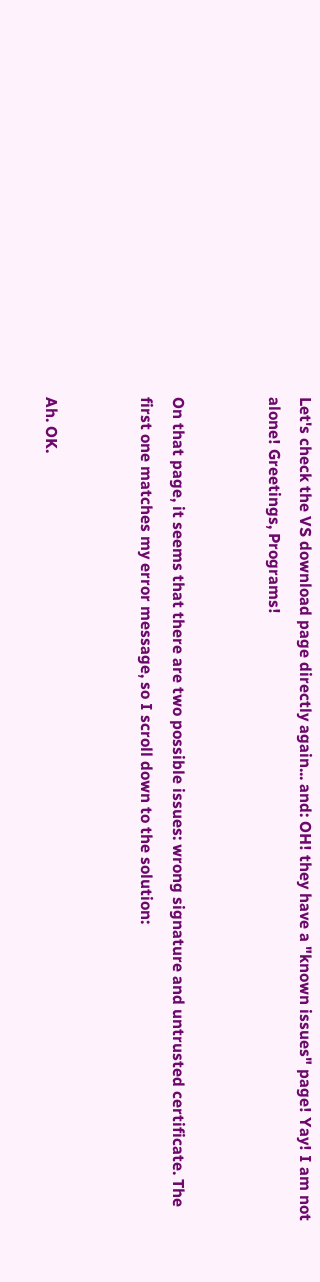Let's check the VS download page directly again... and: OH! they have a "known issues" page! Yay! I am not alone! Greetings, Programs!


On that page, it seems that there are two possible issues: wrong signature and untrusted certificate. The first one matches my error message, so I scroll down to the solution:


Ah. OK.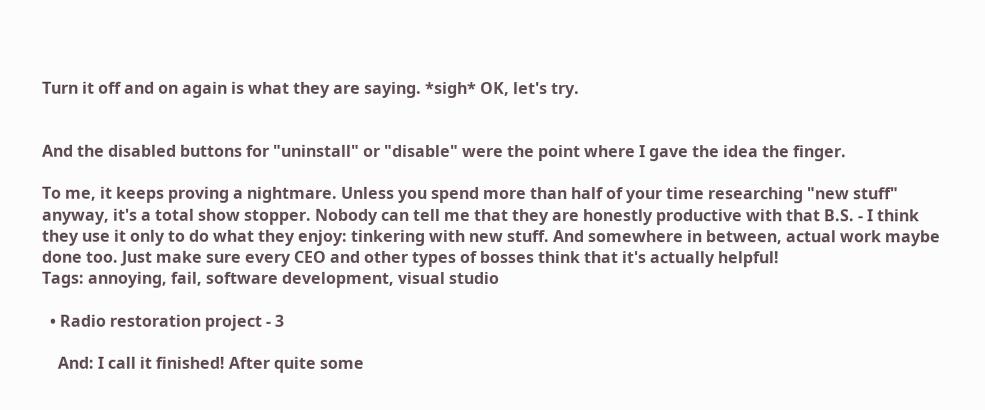Turn it off and on again is what they are saying. *sigh* OK, let's try.


And the disabled buttons for "uninstall" or "disable" were the point where I gave the idea the finger.

To me, it keeps proving a nightmare. Unless you spend more than half of your time researching "new stuff" anyway, it's a total show stopper. Nobody can tell me that they are honestly productive with that B.S. - I think they use it only to do what they enjoy: tinkering with new stuff. And somewhere in between, actual work maybe done too. Just make sure every CEO and other types of bosses think that it's actually helpful!
Tags: annoying, fail, software development, visual studio

  • Radio restoration project - 3

    And: I call it finished! After quite some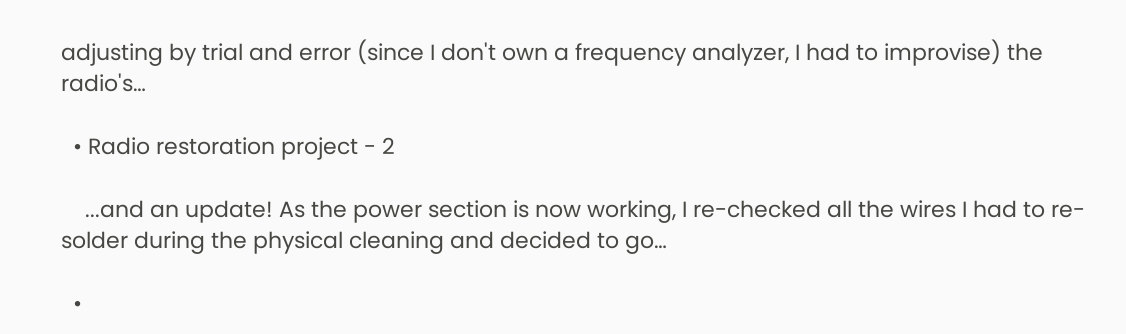adjusting by trial and error (since I don't own a frequency analyzer, I had to improvise) the radio's…

  • Radio restoration project - 2

    ...and an update! As the power section is now working, I re-checked all the wires I had to re-solder during the physical cleaning and decided to go…

  •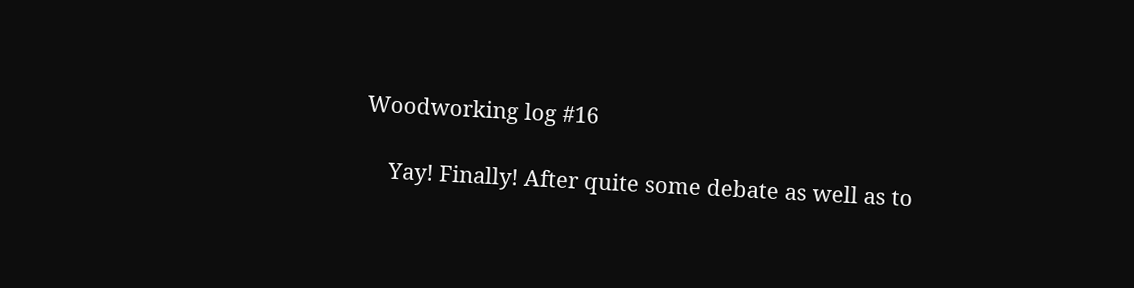Woodworking log #16

    Yay! Finally! After quite some debate as well as to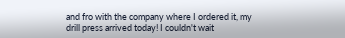and fro with the company where I ordered it, my drill press arrived today! I couldn't wait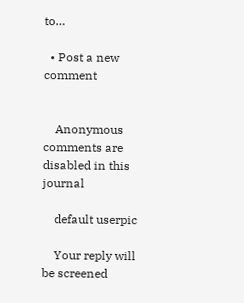to…

  • Post a new comment


    Anonymous comments are disabled in this journal

    default userpic

    Your reply will be screened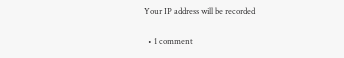Your IP address will be recorded

  • 1 comment